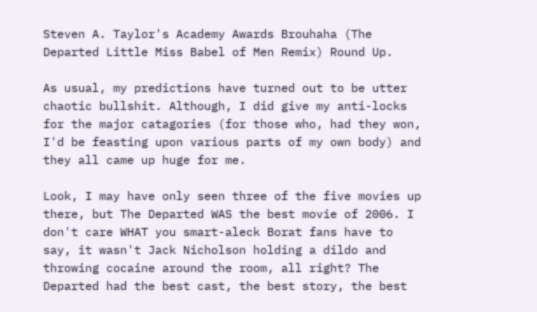Steven A. Taylor's Academy Awards Brouhaha (The Departed Little Miss Babel of Men Remix) Round Up.

As usual, my predictions have turned out to be utter chaotic bullshit. Although, I did give my anti-locks for the major catagories (for those who, had they won, I'd be feasting upon various parts of my own body) and they all came up huge for me.

Look, I may have only seen three of the five movies up there, but The Departed WAS the best movie of 2006. I don't care WHAT you smart-aleck Borat fans have to say, it wasn't Jack Nicholson holding a dildo and throwing cocaine around the room, all right? The Departed had the best cast, the best story, the best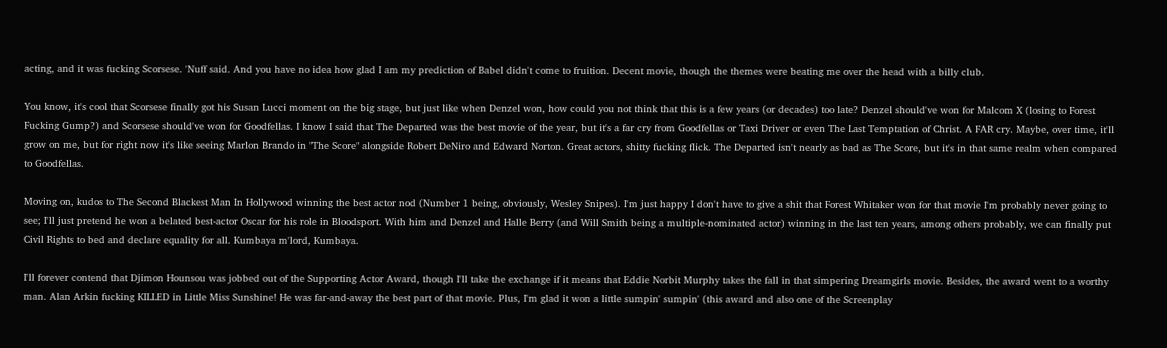acting, and it was fucking Scorsese. 'Nuff said. And you have no idea how glad I am my prediction of Babel didn't come to fruition. Decent movie, though the themes were beating me over the head with a billy club.

You know, it's cool that Scorsese finally got his Susan Lucci moment on the big stage, but just like when Denzel won, how could you not think that this is a few years (or decades) too late? Denzel should've won for Malcom X (losing to Forest Fucking Gump?) and Scorsese should've won for Goodfellas. I know I said that The Departed was the best movie of the year, but it's a far cry from Goodfellas or Taxi Driver or even The Last Temptation of Christ. A FAR cry. Maybe, over time, it'll grow on me, but for right now it's like seeing Marlon Brando in "The Score" alongside Robert DeNiro and Edward Norton. Great actors, shitty fucking flick. The Departed isn't nearly as bad as The Score, but it's in that same realm when compared to Goodfellas.

Moving on, kudos to The Second Blackest Man In Hollywood winning the best actor nod (Number 1 being, obviously, Wesley Snipes). I'm just happy I don't have to give a shit that Forest Whitaker won for that movie I'm probably never going to see; I'll just pretend he won a belated best-actor Oscar for his role in Bloodsport. With him and Denzel and Halle Berry (and Will Smith being a multiple-nominated actor) winning in the last ten years, among others probably, we can finally put Civil Rights to bed and declare equality for all. Kumbaya m'lord, Kumbaya.

I'll forever contend that Djimon Hounsou was jobbed out of the Supporting Actor Award, though I'll take the exchange if it means that Eddie Norbit Murphy takes the fall in that simpering Dreamgirls movie. Besides, the award went to a worthy man. Alan Arkin fucking KILLED in Little Miss Sunshine! He was far-and-away the best part of that movie. Plus, I'm glad it won a little sumpin' sumpin' (this award and also one of the Screenplay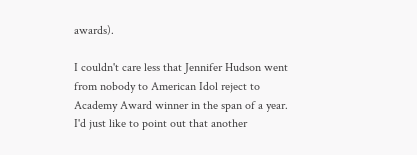awards).

I couldn't care less that Jennifer Hudson went from nobody to American Idol reject to Academy Award winner in the span of a year. I'd just like to point out that another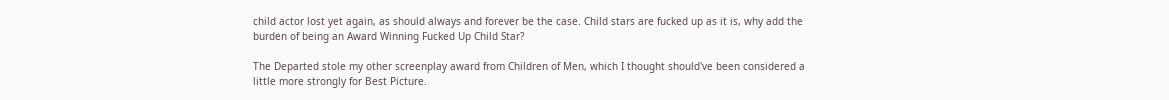child actor lost yet again, as should always and forever be the case. Child stars are fucked up as it is, why add the burden of being an Award Winning Fucked Up Child Star?

The Departed stole my other screenplay award from Children of Men, which I thought should've been considered a little more strongly for Best Picture.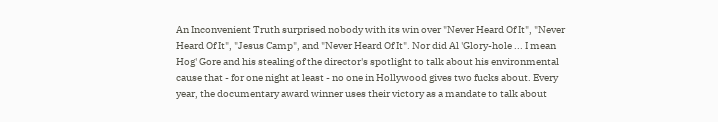An Inconvenient Truth surprised nobody with its win over "Never Heard Of It", "Never Heard Of It", "Jesus Camp", and "Never Heard Of It". Nor did Al 'Glory-hole ... I mean Hog' Gore and his stealing of the director's spotlight to talk about his environmental cause that - for one night at least - no one in Hollywood gives two fucks about. Every year, the documentary award winner uses their victory as a mandate to talk about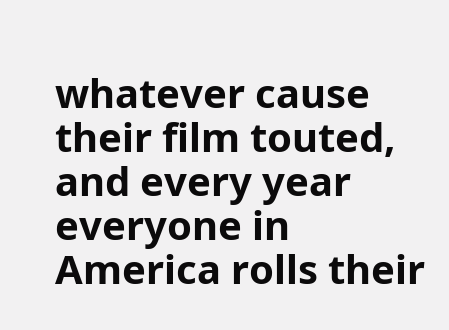whatever cause their film touted, and every year everyone in America rolls their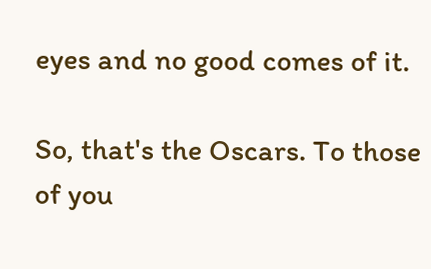eyes and no good comes of it.

So, that's the Oscars. To those of you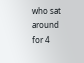who sat around for 4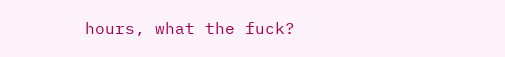hours, what the fuck?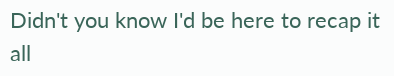Didn't you know I'd be here to recap it all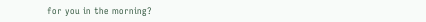for you in the morning?